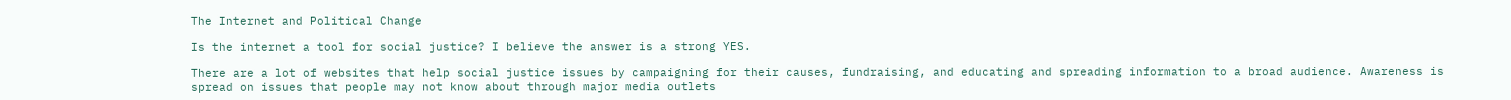The Internet and Political Change

Is the internet a tool for social justice? I believe the answer is a strong YES.

There are a lot of websites that help social justice issues by campaigning for their causes, fundraising, and educating and spreading information to a broad audience. Awareness is spread on issues that people may not know about through major media outlets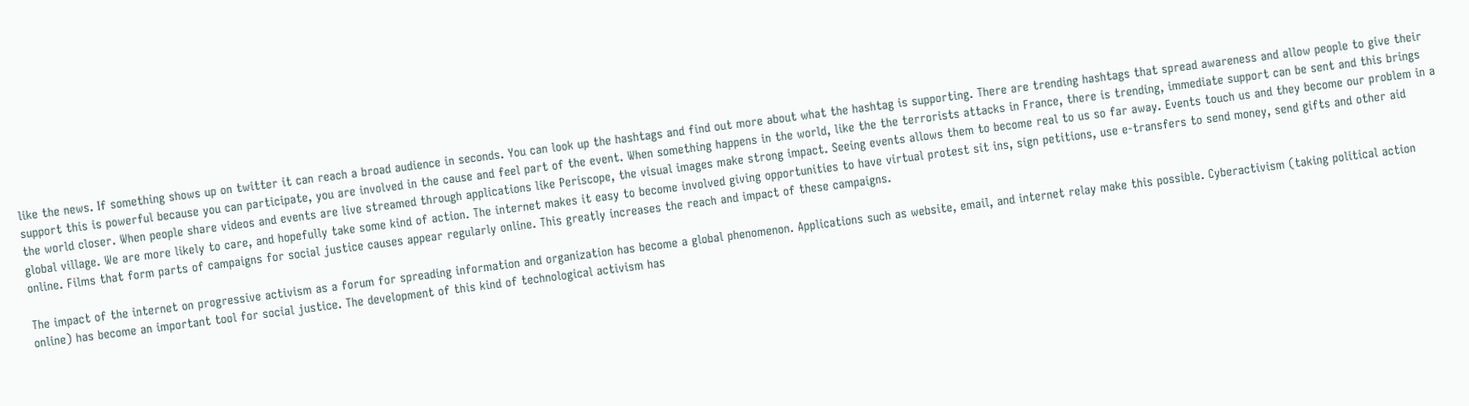like the news. If something shows up on twitter it can reach a broad audience in seconds. You can look up the hashtags and find out more about what the hashtag is supporting. There are trending hashtags that spread awareness and allow people to give their support this is powerful because you can participate, you are involved in the cause and feel part of the event. When something happens in the world, like the the terrorists attacks in France, there is trending, immediate support can be sent and this brings the world closer. When people share videos and events are live streamed through applications like Periscope, the visual images make strong impact. Seeing events allows them to become real to us so far away. Events touch us and they become our problem in a global village. We are more likely to care, and hopefully take some kind of action. The internet makes it easy to become involved giving opportunities to have virtual protest sit ins, sign petitions, use e-transfers to send money, send gifts and other aid online. Films that form parts of campaigns for social justice causes appear regularly online. This greatly increases the reach and impact of these campaigns.

The impact of the internet on progressive activism as a forum for spreading information and organization has become a global phenomenon. Applications such as website, email, and internet relay make this possible. Cyberactivism (taking political action online) has become an important tool for social justice. The development of this kind of technological activism has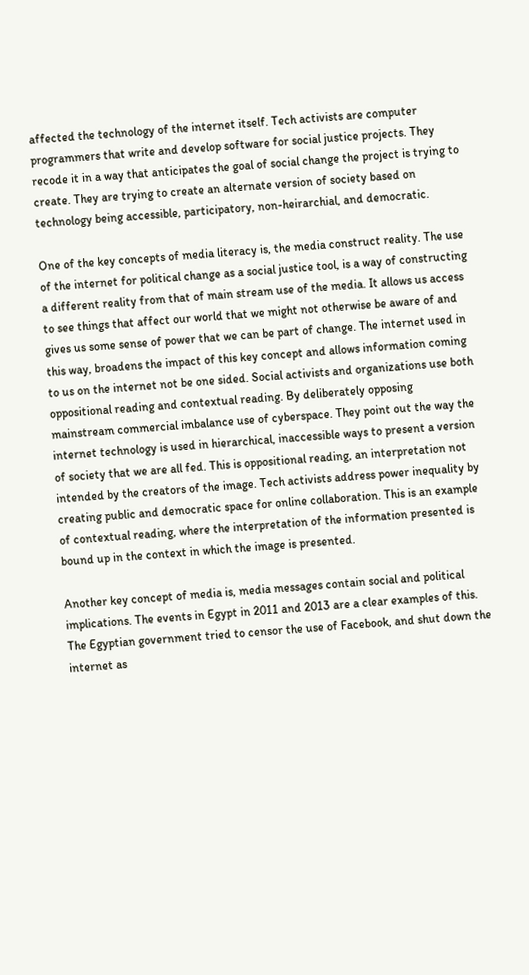affected the technology of the internet itself. Tech activists are computer programmers that write and develop software for social justice projects. They recode it in a way that anticipates the goal of social change the project is trying to create. They are trying to create an alternate version of society based on technology being accessible, participatory, non-heirarchial, and democratic.

One of the key concepts of media literacy is, the media construct reality. The use of the internet for political change as a social justice tool, is a way of constructing a different reality from that of main stream use of the media. It allows us access to see things that affect our world that we might not otherwise be aware of and gives us some sense of power that we can be part of change. The internet used in this way, broadens the impact of this key concept and allows information coming to us on the internet not be one sided. Social activists and organizations use both oppositional reading and contextual reading. By deliberately opposing mainstream commercial imbalance use of cyberspace. They point out the way the internet technology is used in hierarchical, inaccessible ways to present a version of society that we are all fed. This is oppositional reading, an interpretation not intended by the creators of the image. Tech activists address power inequality by creating public and democratic space for online collaboration. This is an example of contextual reading, where the interpretation of the information presented is  bound up in the context in which the image is presented.

Another key concept of media is, media messages contain social and political implications. The events in Egypt in 2011 and 2013 are a clear examples of this. The Egyptian government tried to censor the use of Facebook, and shut down the internet as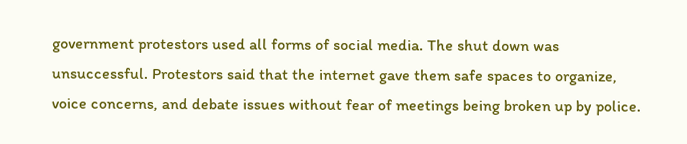government protestors used all forms of social media. The shut down was unsuccessful. Protestors said that the internet gave them safe spaces to organize, voice concerns, and debate issues without fear of meetings being broken up by police.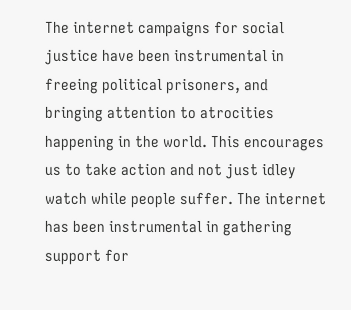The internet campaigns for social justice have been instrumental in freeing political prisoners, and bringing attention to atrocities happening in the world. This encourages us to take action and not just idley watch while people suffer. The internet has been instrumental in gathering support for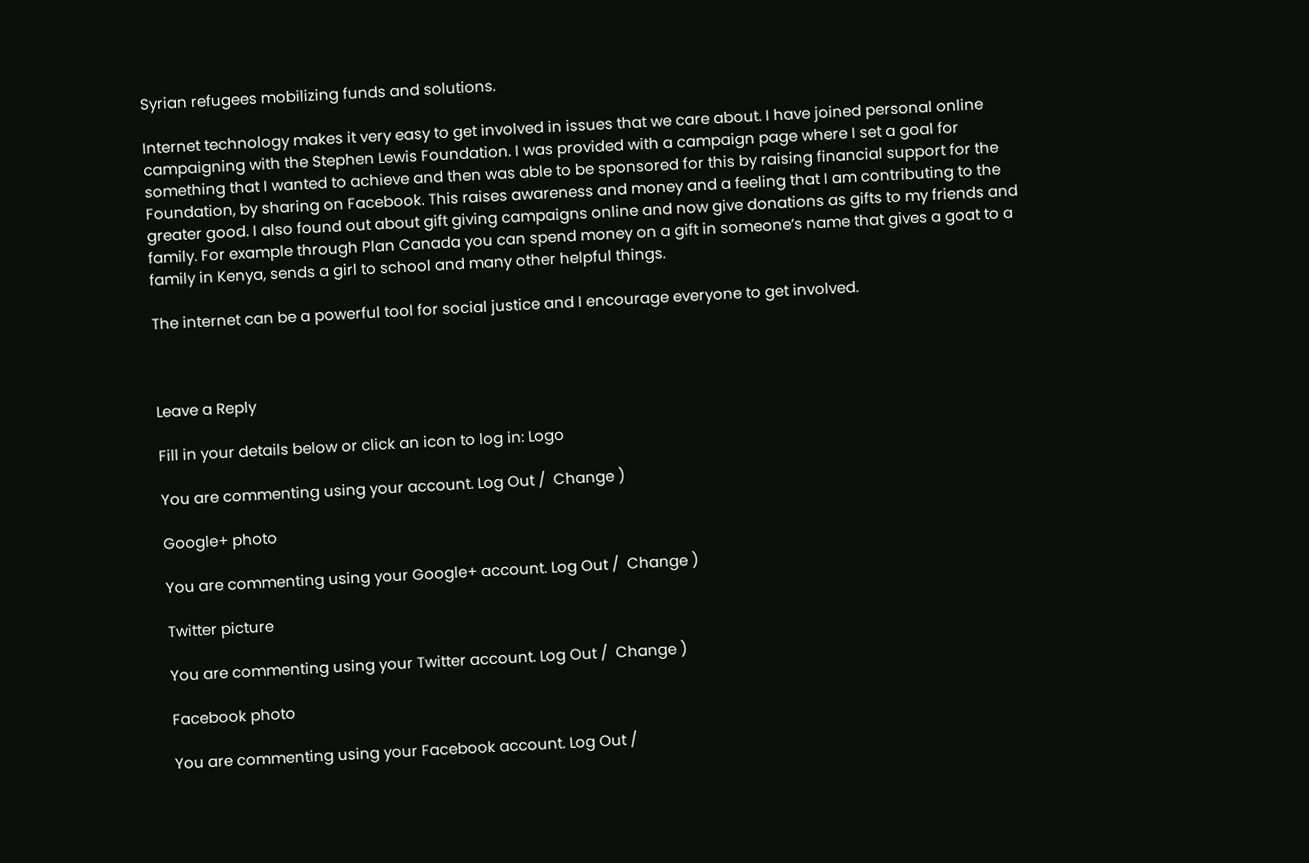Syrian refugees mobilizing funds and solutions.

Internet technology makes it very easy to get involved in issues that we care about. I have joined personal online campaigning with the Stephen Lewis Foundation. I was provided with a campaign page where I set a goal for something that I wanted to achieve and then was able to be sponsored for this by raising financial support for the Foundation, by sharing on Facebook. This raises awareness and money and a feeling that I am contributing to the greater good. I also found out about gift giving campaigns online and now give donations as gifts to my friends and family. For example through Plan Canada you can spend money on a gift in someone’s name that gives a goat to a family in Kenya, sends a girl to school and many other helpful things.

The internet can be a powerful tool for social justice and I encourage everyone to get involved.



Leave a Reply

Fill in your details below or click an icon to log in: Logo

You are commenting using your account. Log Out /  Change )

Google+ photo

You are commenting using your Google+ account. Log Out /  Change )

Twitter picture

You are commenting using your Twitter account. Log Out /  Change )

Facebook photo

You are commenting using your Facebook account. Log Out /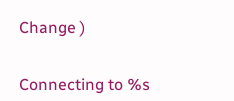Change )


Connecting to %s